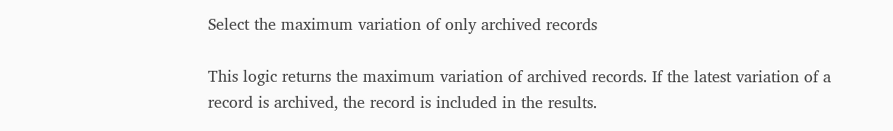Select the maximum variation of only archived records

This logic returns the maximum variation of archived records. If the latest variation of a record is archived, the record is included in the results.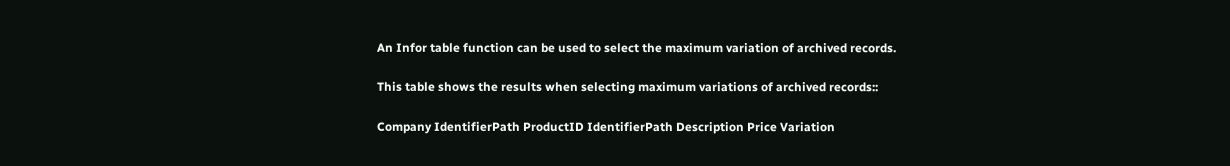An Infor table function can be used to select the maximum variation of archived records.

This table shows the results when selecting maximum variations of archived records::

Company IdentifierPath ProductID IdentifierPath Description Price Variation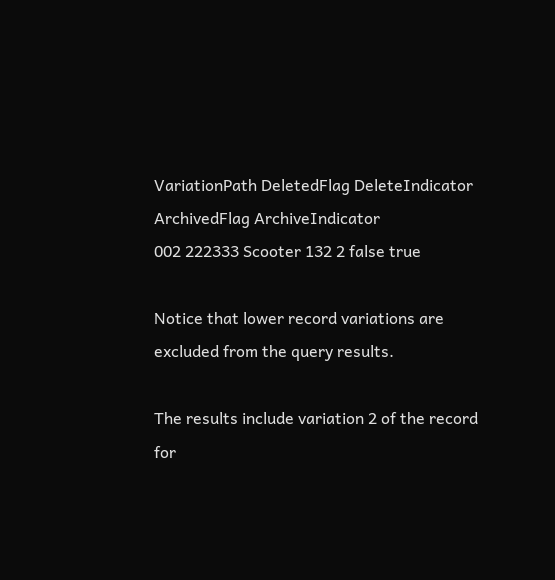VariationPath DeletedFlag DeleteIndicator ArchivedFlag ArchiveIndicator
002 222333 Scooter 132 2 false true

Notice that lower record variations are excluded from the query results.

The results include variation 2 of the record for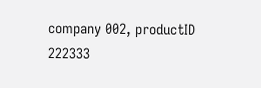company 002, productID 222333